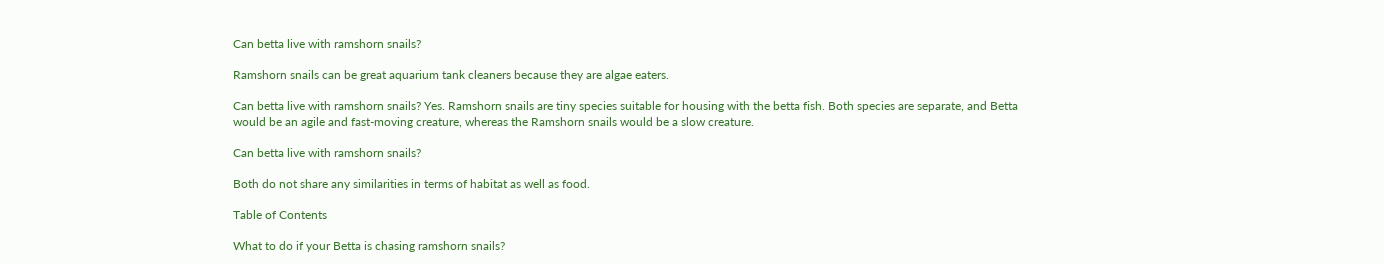Can betta live with ramshorn snails?

Ramshorn snails can be great aquarium tank cleaners because they are algae eaters.

Can betta live with ramshorn snails? Yes. Ramshorn snails are tiny species suitable for housing with the betta fish. Both species are separate, and Betta would be an agile and fast-moving creature, whereas the Ramshorn snails would be a slow creature.

Can betta live with ramshorn snails?

Both do not share any similarities in terms of habitat as well as food.

Table of Contents

What to do if your Betta is chasing ramshorn snails?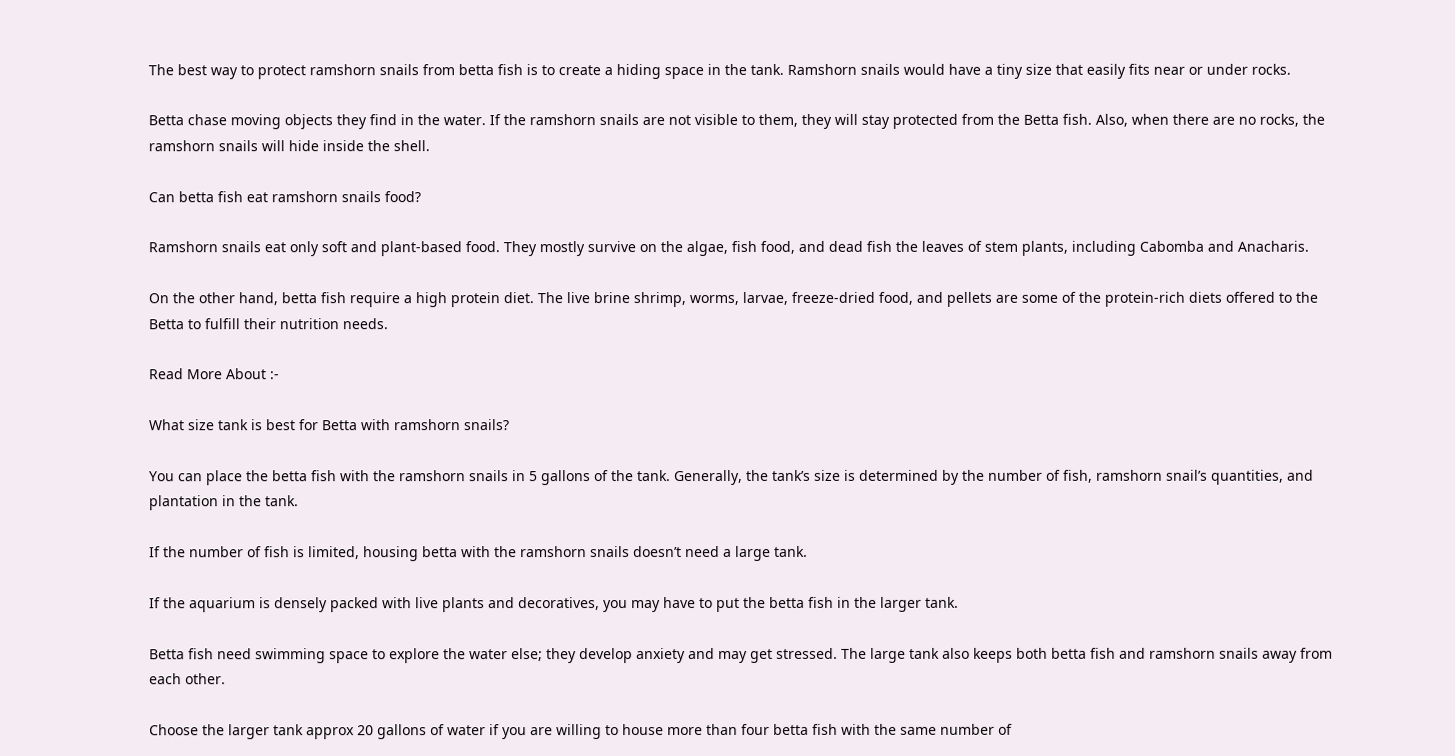The best way to protect ramshorn snails from betta fish is to create a hiding space in the tank. Ramshorn snails would have a tiny size that easily fits near or under rocks.

Betta chase moving objects they find in the water. If the ramshorn snails are not visible to them, they will stay protected from the Betta fish. Also, when there are no rocks, the ramshorn snails will hide inside the shell.

Can betta fish eat ramshorn snails food?

Ramshorn snails eat only soft and plant-based food. They mostly survive on the algae, fish food, and dead fish the leaves of stem plants, including Cabomba and Anacharis.

On the other hand, betta fish require a high protein diet. The live brine shrimp, worms, larvae, freeze-dried food, and pellets are some of the protein-rich diets offered to the Betta to fulfill their nutrition needs.

Read More About :-

What size tank is best for Betta with ramshorn snails?

You can place the betta fish with the ramshorn snails in 5 gallons of the tank. Generally, the tank’s size is determined by the number of fish, ramshorn snail’s quantities, and plantation in the tank.

If the number of fish is limited, housing betta with the ramshorn snails doesn’t need a large tank.

If the aquarium is densely packed with live plants and decoratives, you may have to put the betta fish in the larger tank.

Betta fish need swimming space to explore the water else; they develop anxiety and may get stressed. The large tank also keeps both betta fish and ramshorn snails away from each other.

Choose the larger tank approx 20 gallons of water if you are willing to house more than four betta fish with the same number of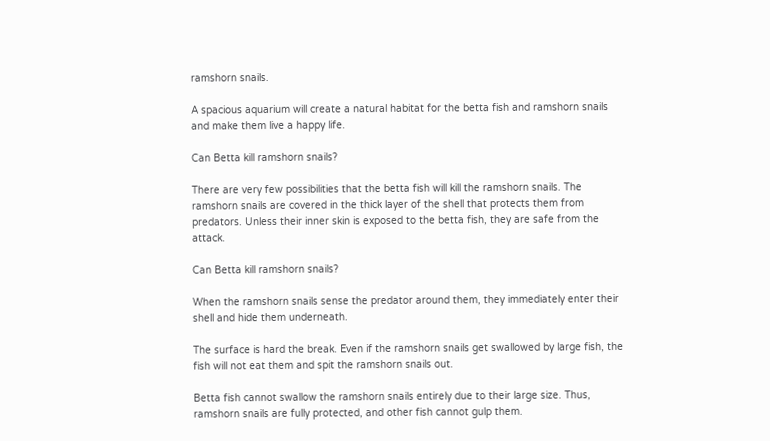ramshorn snails.

A spacious aquarium will create a natural habitat for the betta fish and ramshorn snails and make them live a happy life.

Can Betta kill ramshorn snails?

There are very few possibilities that the betta fish will kill the ramshorn snails. The ramshorn snails are covered in the thick layer of the shell that protects them from predators. Unless their inner skin is exposed to the betta fish, they are safe from the attack.

Can Betta kill ramshorn snails?

When the ramshorn snails sense the predator around them, they immediately enter their shell and hide them underneath.

The surface is hard the break. Even if the ramshorn snails get swallowed by large fish, the fish will not eat them and spit the ramshorn snails out.

Betta fish cannot swallow the ramshorn snails entirely due to their large size. Thus, ramshorn snails are fully protected, and other fish cannot gulp them.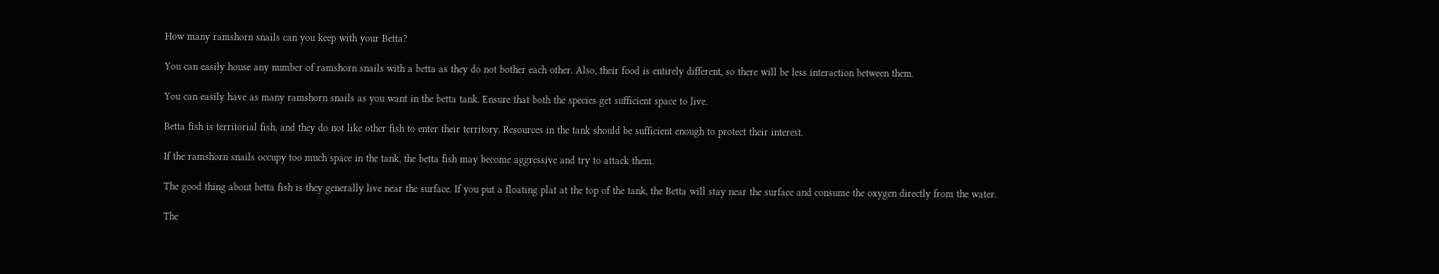How many ramshorn snails can you keep with your Betta?

You can easily house any number of ramshorn snails with a betta as they do not bother each other. Also, their food is entirely different, so there will be less interaction between them.

You can easily have as many ramshorn snails as you want in the betta tank. Ensure that both the species get sufficient space to live.

Betta fish is territorial fish, and they do not like other fish to enter their territory. Resources in the tank should be sufficient enough to protect their interest.

If the ramshorn snails occupy too much space in the tank, the betta fish may become aggressive and try to attack them.

The good thing about betta fish is they generally live near the surface. If you put a floating plat at the top of the tank, the Betta will stay near the surface and consume the oxygen directly from the water.

The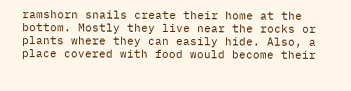ramshorn snails create their home at the bottom. Mostly they live near the rocks or plants where they can easily hide. Also, a place covered with food would become their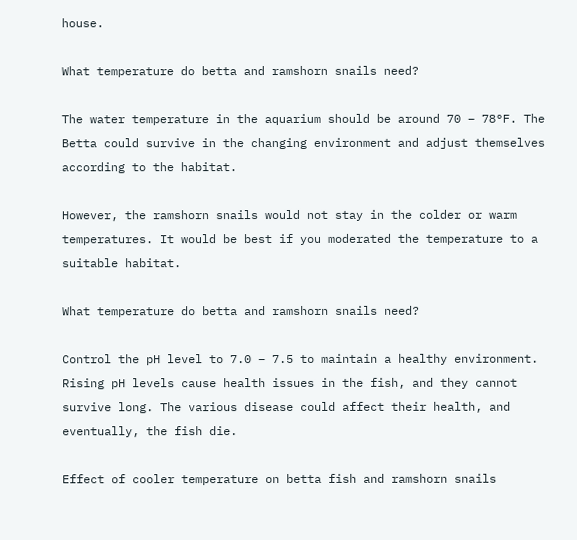house.

What temperature do betta and ramshorn snails need?

The water temperature in the aquarium should be around 70 – 78°F. The Betta could survive in the changing environment and adjust themselves according to the habitat.

However, the ramshorn snails would not stay in the colder or warm temperatures. It would be best if you moderated the temperature to a suitable habitat.

What temperature do betta and ramshorn snails need?

Control the pH level to 7.0 – 7.5 to maintain a healthy environment. Rising pH levels cause health issues in the fish, and they cannot survive long. The various disease could affect their health, and eventually, the fish die.

Effect of cooler temperature on betta fish and ramshorn snails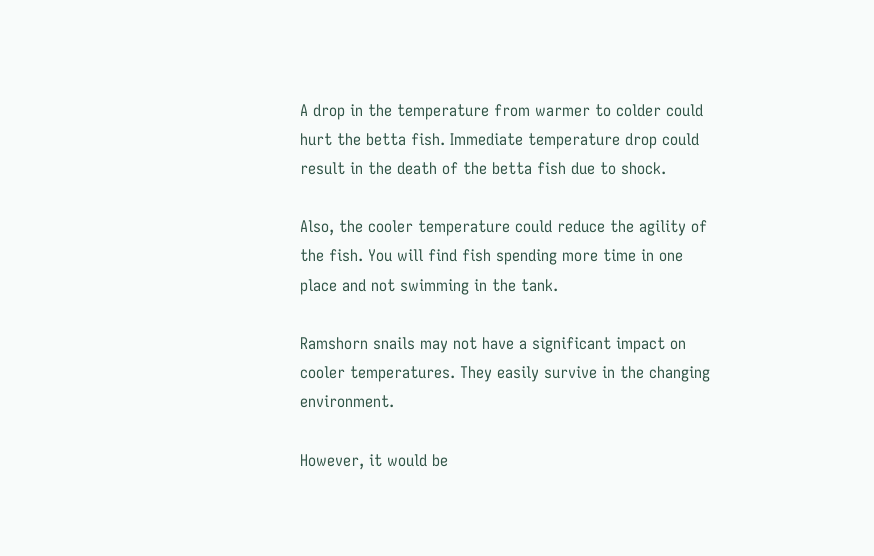A drop in the temperature from warmer to colder could hurt the betta fish. Immediate temperature drop could result in the death of the betta fish due to shock.

Also, the cooler temperature could reduce the agility of the fish. You will find fish spending more time in one place and not swimming in the tank.

Ramshorn snails may not have a significant impact on cooler temperatures. They easily survive in the changing environment.

However, it would be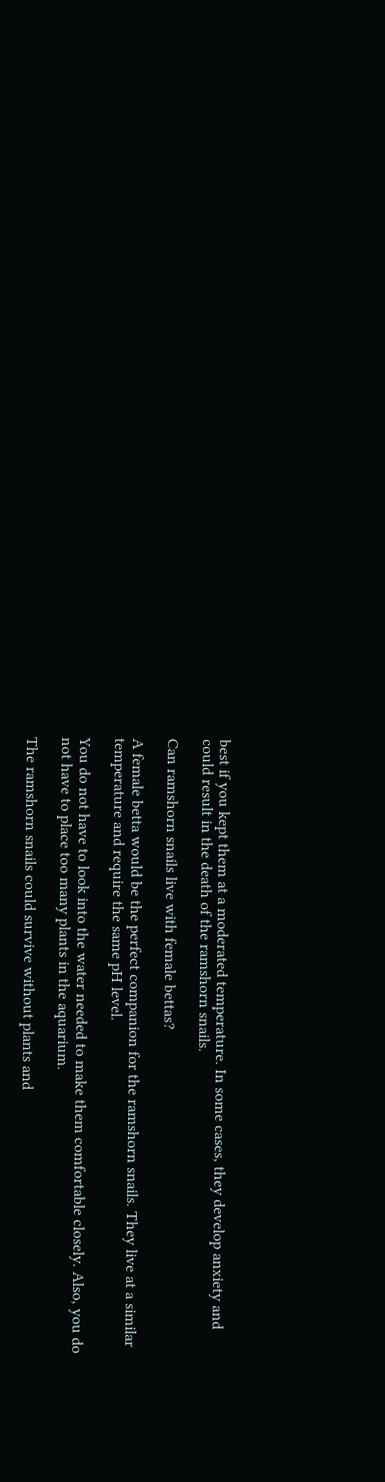best if you kept them at a moderated temperature. In some cases, they develop anxiety and could result in the death of the ramshorn snails.

Can ramshorn snails live with female bettas?

A female betta would be the perfect companion for the ramshorn snails. They live at a similar temperature and require the same pH level.

You do not have to look into the water needed to make them comfortable closely. Also, you do not have to place too many plants in the aquarium.

The ramshorn snails could survive without plants and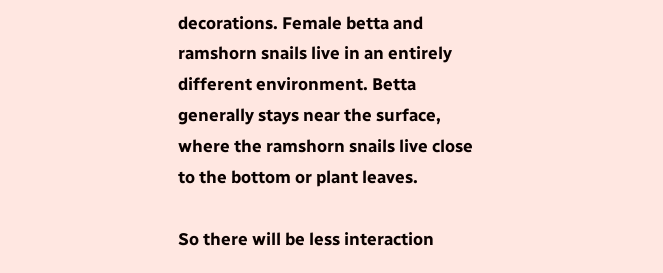decorations. Female betta and ramshorn snails live in an entirely different environment. Betta generally stays near the surface, where the ramshorn snails live close to the bottom or plant leaves.

So there will be less interaction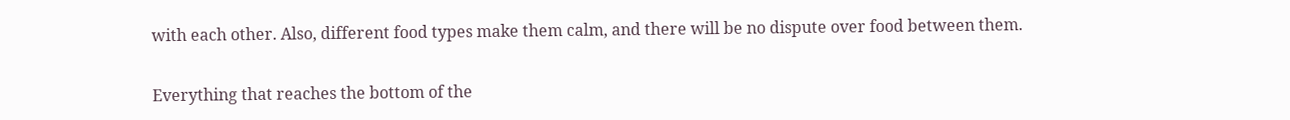with each other. Also, different food types make them calm, and there will be no dispute over food between them.

Everything that reaches the bottom of the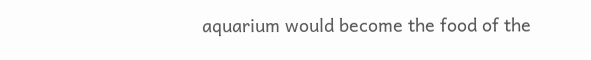aquarium would become the food of the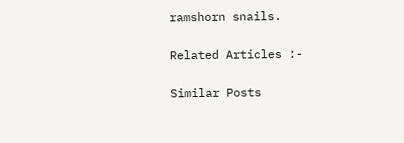ramshorn snails.

Related Articles :-

Similar Posts